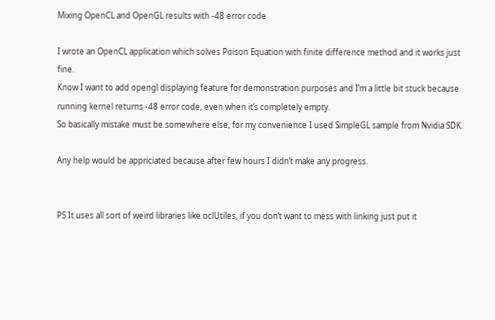Mixing OpenCL and OpenGL results with -48 error code

I wrote an OpenCL application which solves Poison Equation with finite difference method and it works just fine.
Know I want to add opengl displaying feature for demonstration purposes and I’m a little bit stuck because running kernel returns -48 error code, even when it’s completely empty.
So basically mistake must be somewhere else, for my convenience I used SimpleGL sample from Nvidia SDK.

Any help would be appriciated because after few hours I didn’t make any progress.


PS It uses all sort of weird libraries like oclUtiles, if you don’t want to mess with linking just put it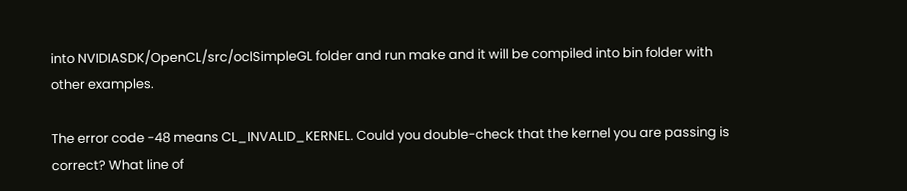into NVIDIASDK/OpenCL/src/oclSimpleGL folder and run make and it will be compiled into bin folder with other examples.

The error code -48 means CL_INVALID_KERNEL. Could you double-check that the kernel you are passing is correct? What line of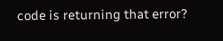code is returning that error?